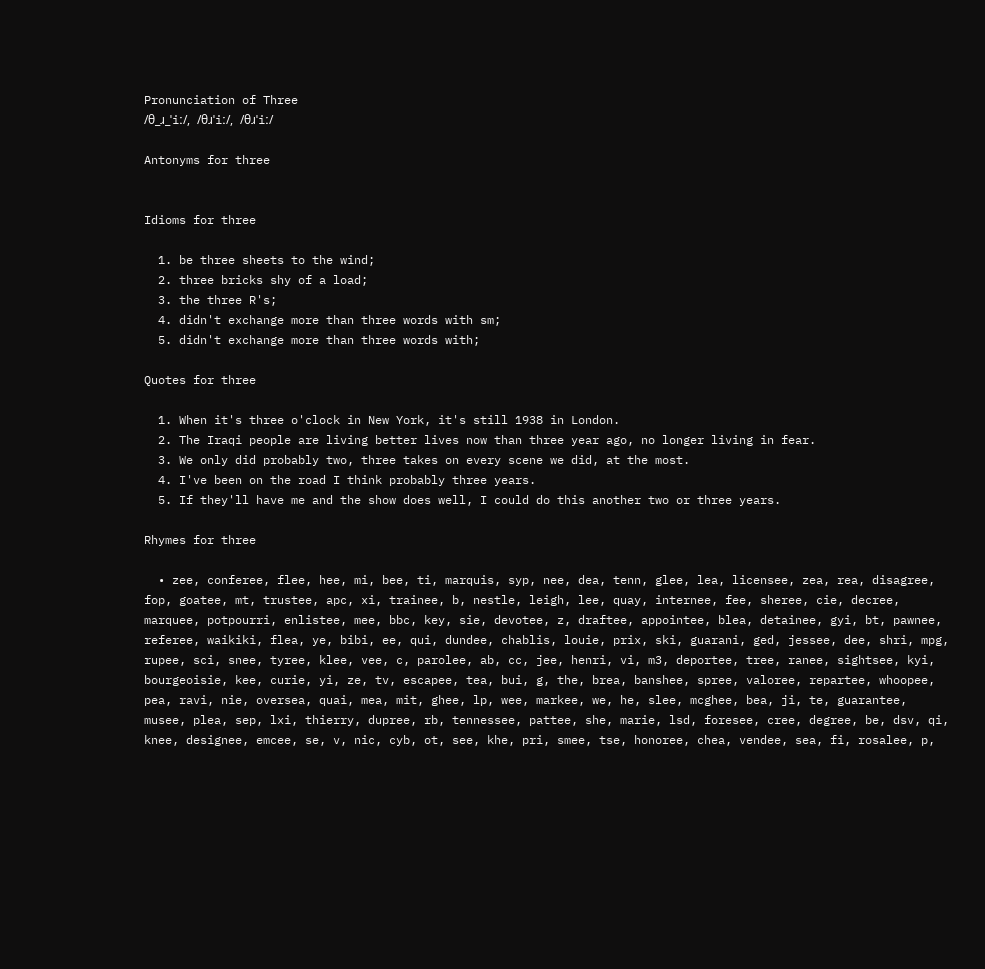Pronunciation of Three
/θ_ɹ_ˈiː/, /θɹˈiː/, /θɹˈiː/

Antonyms for three


Idioms for three

  1. be three sheets to the wind;
  2. three bricks shy of a load;
  3. the three R's;
  4. didn't exchange more than three words with sm;
  5. didn't exchange more than three words with;

Quotes for three

  1. When it's three o'clock in New York, it's still 1938 in London.
  2. The Iraqi people are living better lives now than three year ago, no longer living in fear.
  3. We only did probably two, three takes on every scene we did, at the most.
  4. I've been on the road I think probably three years.
  5. If they'll have me and the show does well, I could do this another two or three years.

Rhymes for three

  • zee, conferee, flee, hee, mi, bee, ti, marquis, syp, nee, dea, tenn, glee, lea, licensee, zea, rea, disagree, fop, goatee, mt, trustee, apc, xi, trainee, b, nestle, leigh, lee, quay, internee, fee, sheree, cie, decree, marquee, potpourri, enlistee, mee, bbc, key, sie, devotee, z, draftee, appointee, blea, detainee, gyi, bt, pawnee, referee, waikiki, flea, ye, bibi, ee, qui, dundee, chablis, louie, prix, ski, guarani, ged, jessee, dee, shri, mpg, rupee, sci, snee, tyree, klee, vee, c, parolee, ab, cc, jee, henri, vi, m3, deportee, tree, ranee, sightsee, kyi, bourgeoisie, kee, curie, yi, ze, tv, escapee, tea, bui, g, the, brea, banshee, spree, valoree, repartee, whoopee, pea, ravi, nie, oversea, quai, mea, mit, ghee, lp, wee, markee, we, he, slee, mcghee, bea, ji, te, guarantee, musee, plea, sep, lxi, thierry, dupree, rb, tennessee, pattee, she, marie, lsd, foresee, cree, degree, be, dsv, qi, knee, designee, emcee, se, v, nic, cyb, ot, see, khe, pri, smee, tse, honoree, chea, vendee, sea, fi, rosalee, p,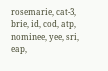rosemarie, cat-3, brie, id, cod, atp, nominee, yee, sri, eap,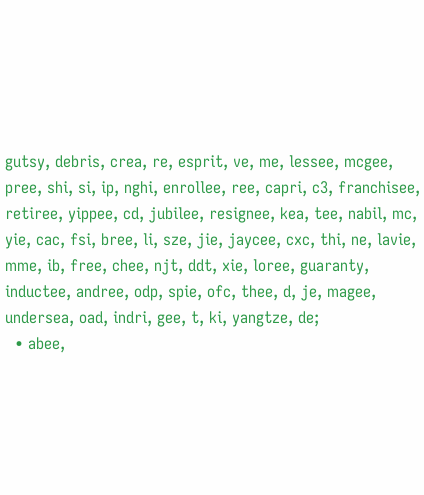gutsy, debris, crea, re, esprit, ve, me, lessee, mcgee, pree, shi, si, ip, nghi, enrollee, ree, capri, c3, franchisee, retiree, yippee, cd, jubilee, resignee, kea, tee, nabil, mc, yie, cac, fsi, bree, li, sze, jie, jaycee, cxc, thi, ne, lavie, mme, ib, free, chee, njt, ddt, xie, loree, guaranty, inductee, andree, odp, spie, ofc, thee, d, je, magee, undersea, oad, indri, gee, t, ki, yangtze, de;
  • abee,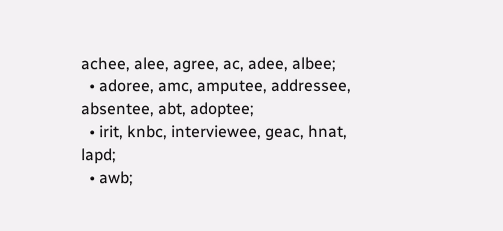achee, alee, agree, ac, adee, albee;
  • adoree, amc, amputee, addressee, absentee, abt, adoptee;
  • irit, knbc, interviewee, geac, hnat, lapd;
  • awb;